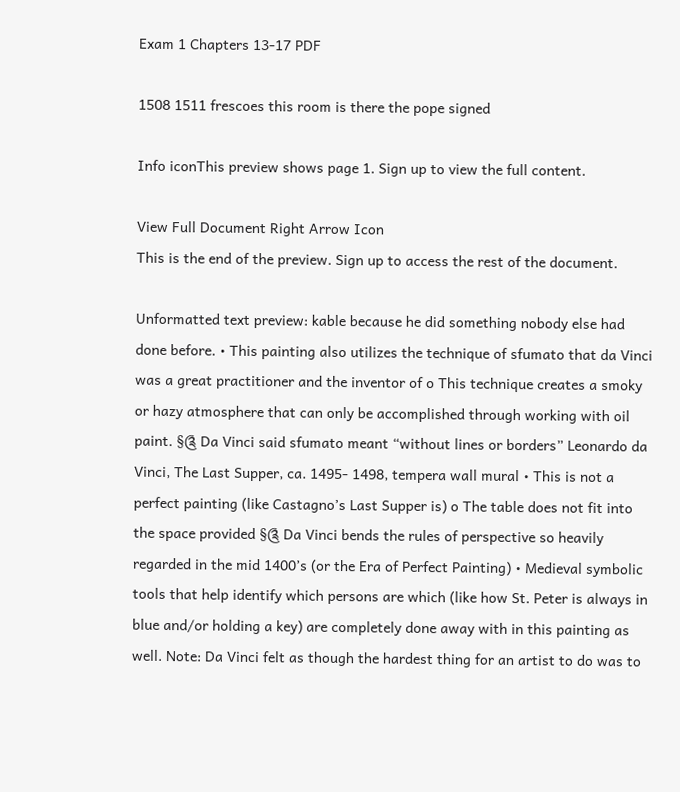Exam 1 Chapters 13-17 PDF

1508 1511 frescoes this room is there the pope signed

Info iconThis preview shows page 1. Sign up to view the full content.

View Full Document Right Arrow Icon
This is the end of the preview. Sign up to access the rest of the document.

Unformatted text preview: kable because he did something nobody else had done before. • This painting also utilizes the technique of sfumato that da Vinci was a great practitioner and the inventor of o This technique creates a smoky or hazy atmosphere that can only be accomplished through working with oil paint. §༊ Da Vinci said sfumato meant “without lines or borders” Leonardo da Vinci, The Last Supper, ca. 1495- 1498, tempera wall mural • This is not a perfect painting (like Castagno’s Last Supper is) o The table does not fit into the space provided §༊ Da Vinci bends the rules of perspective so heavily regarded in the mid 1400’s (or the Era of Perfect Painting) • Medieval symbolic tools that help identify which persons are which (like how St. Peter is always in blue and/or holding a key) are completely done away with in this painting as well. Note: Da Vinci felt as though the hardest thing for an artist to do was to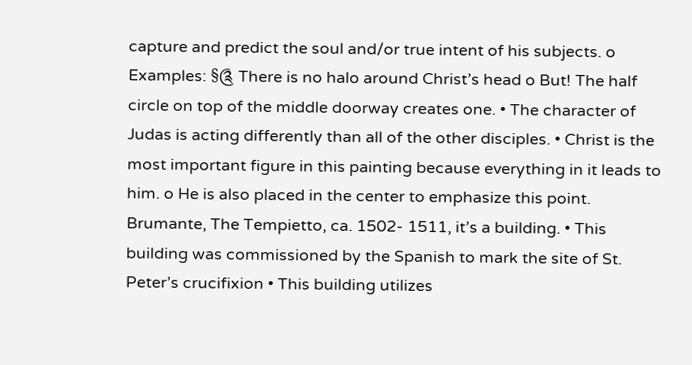capture and predict the soul and/or true intent of his subjects. o Examples: §༊ There is no halo around Christ’s head o But! The half circle on top of the middle doorway creates one. • The character of Judas is acting differently than all of the other disciples. • Christ is the most important figure in this painting because everything in it leads to him. o He is also placed in the center to emphasize this point. Brumante, The Tempietto, ca. 1502- 1511, it’s a building. • This building was commissioned by the Spanish to mark the site of St. Peter’s crucifixion • This building utilizes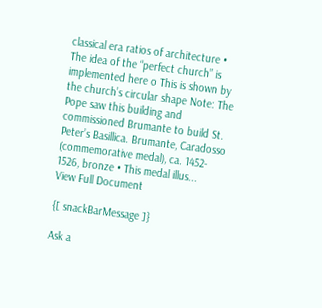classical era ratios of architecture • The idea of the “perfect church” is implemented here o This is shown by the church’s circular shape Note: The Pope saw this building and commissioned Brumante to build St. Peter’s Basillica. Brumante, Caradosso (commemorative medal), ca. 1452- 1526, bronze • This medal illus...
View Full Document

{[ snackBarMessage ]}

Ask a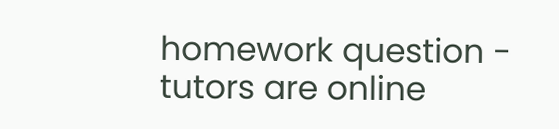homework question - tutors are online